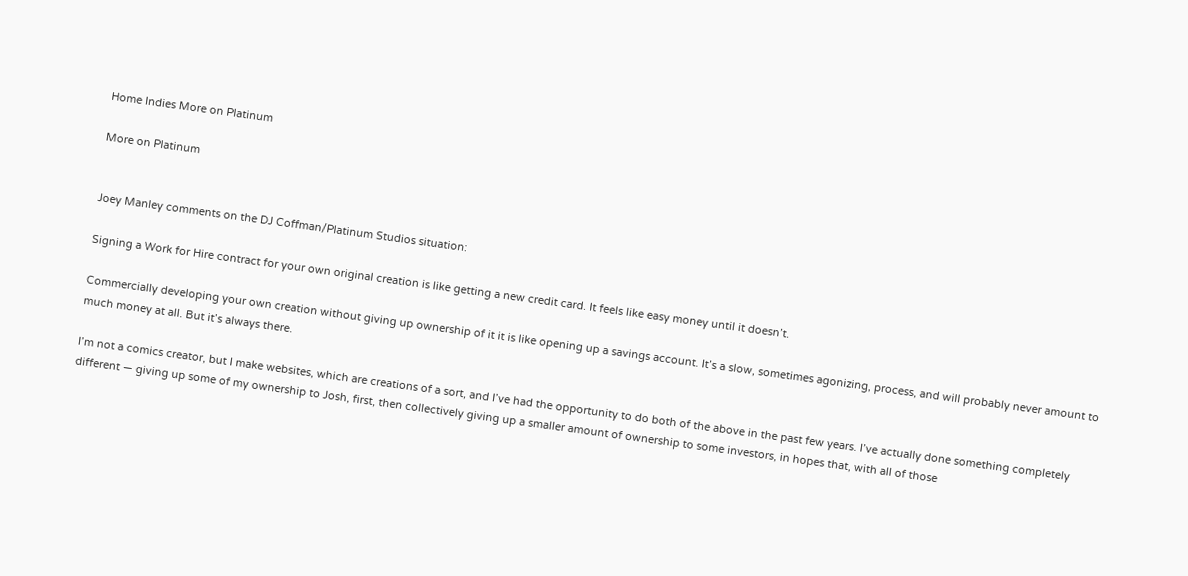Home Indies More on Platinum

More on Platinum


Joey Manley comments on the DJ Coffman/Platinum Studios situation:

Signing a Work for Hire contract for your own original creation is like getting a new credit card. It feels like easy money until it doesn’t.

Commercially developing your own creation without giving up ownership of it it is like opening up a savings account. It’s a slow, sometimes agonizing, process, and will probably never amount to much money at all. But it’s always there.

I’m not a comics creator, but I make websites, which are creations of a sort, and I’ve had the opportunity to do both of the above in the past few years. I’ve actually done something completely different — giving up some of my ownership to Josh, first, then collectively giving up a smaller amount of ownership to some investors, in hopes that, with all of those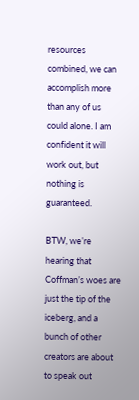resources combined, we can accomplish more than any of us could alone. I am confident it will work out, but nothing is guaranteed.

BTW, we’re hearing that Coffman’s woes are just the tip of the iceberg, and a bunch of other creators are about to speak out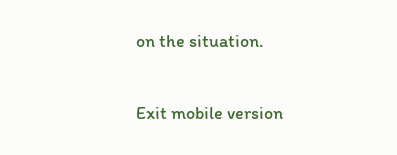on the situation.

Exit mobile version